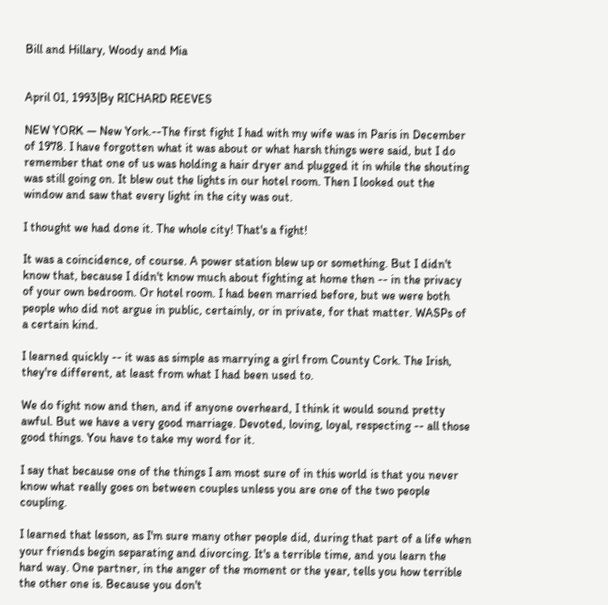Bill and Hillary, Woody and Mia


April 01, 1993|By RICHARD REEVES

NEW YORK — New York.--The first fight I had with my wife was in Paris in December of 1978. I have forgotten what it was about or what harsh things were said, but I do remember that one of us was holding a hair dryer and plugged it in while the shouting was still going on. It blew out the lights in our hotel room. Then I looked out the window and saw that every light in the city was out.

I thought we had done it. The whole city! That's a fight!

It was a coincidence, of course. A power station blew up or something. But I didn't know that, because I didn't know much about fighting at home then -- in the privacy of your own bedroom. Or hotel room. I had been married before, but we were both people who did not argue in public, certainly, or in private, for that matter. WASPs of a certain kind.

I learned quickly -- it was as simple as marrying a girl from County Cork. The Irish, they're different, at least from what I had been used to.

We do fight now and then, and if anyone overheard, I think it would sound pretty awful. But we have a very good marriage. Devoted, loving, loyal, respecting -- all those good things. You have to take my word for it.

I say that because one of the things I am most sure of in this world is that you never know what really goes on between couples unless you are one of the two people coupling.

I learned that lesson, as I'm sure many other people did, during that part of a life when your friends begin separating and divorcing. It's a terrible time, and you learn the hard way. One partner, in the anger of the moment or the year, tells you how terrible the other one is. Because you don't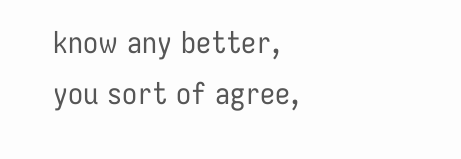know any better, you sort of agree,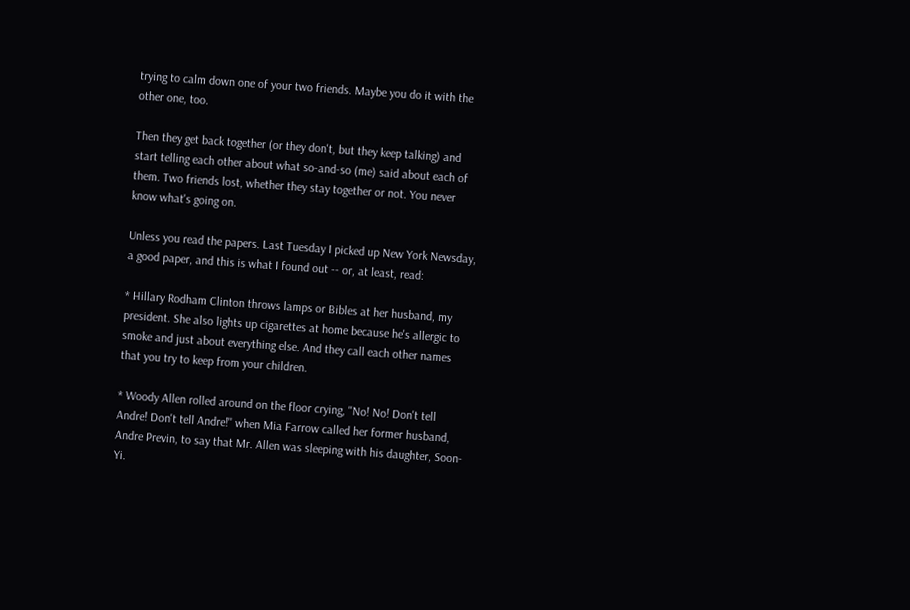trying to calm down one of your two friends. Maybe you do it with the other one, too.

Then they get back together (or they don't, but they keep talking) and start telling each other about what so-and-so (me) said about each of them. Two friends lost, whether they stay together or not. You never know what's going on.

Unless you read the papers. Last Tuesday I picked up New York Newsday, a good paper, and this is what I found out -- or, at least, read:

* Hillary Rodham Clinton throws lamps or Bibles at her husband, my president. She also lights up cigarettes at home because he's allergic to smoke and just about everything else. And they call each other names that you try to keep from your children.

* Woody Allen rolled around on the floor crying, ''No! No! Don't tell Andre! Don't tell Andre!'' when Mia Farrow called her former husband, Andre Previn, to say that Mr. Allen was sleeping with his daughter, Soon-Yi.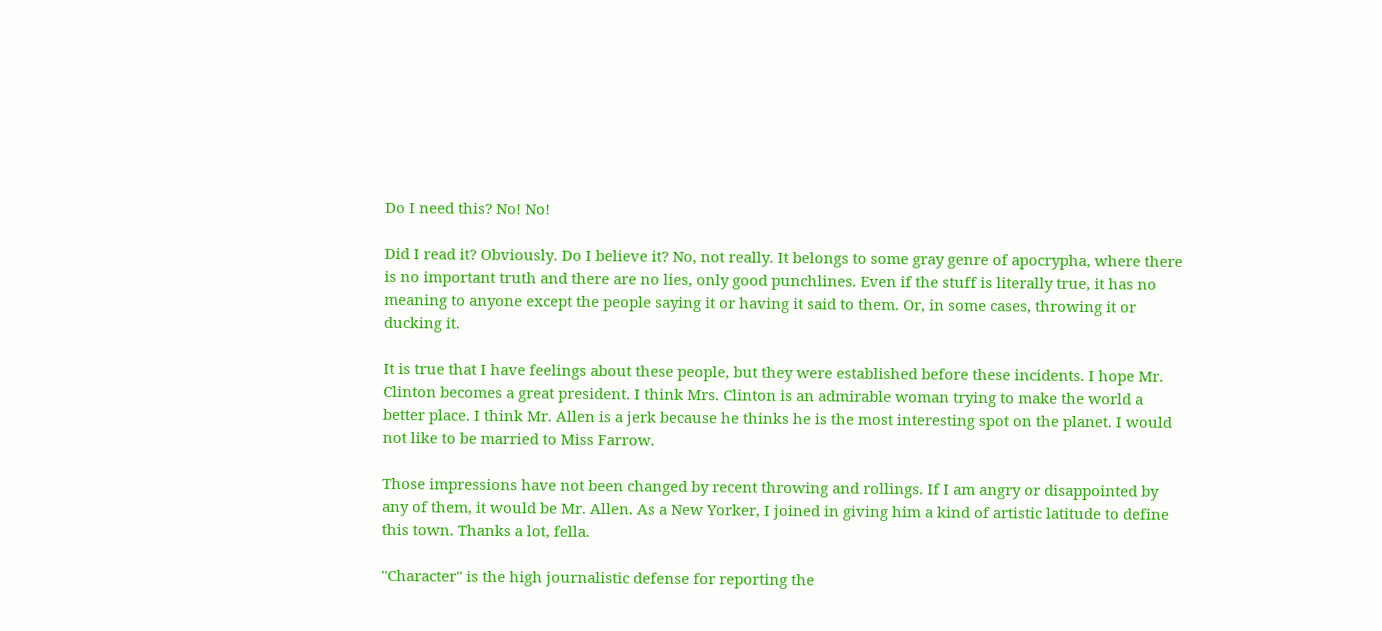Do I need this? No! No!

Did I read it? Obviously. Do I believe it? No, not really. It belongs to some gray genre of apocrypha, where there is no important truth and there are no lies, only good punchlines. Even if the stuff is literally true, it has no meaning to anyone except the people saying it or having it said to them. Or, in some cases, throwing it or ducking it.

It is true that I have feelings about these people, but they were established before these incidents. I hope Mr. Clinton becomes a great president. I think Mrs. Clinton is an admirable woman trying to make the world a better place. I think Mr. Allen is a jerk because he thinks he is the most interesting spot on the planet. I would not like to be married to Miss Farrow.

Those impressions have not been changed by recent throwing and rollings. If I am angry or disappointed by any of them, it would be Mr. Allen. As a New Yorker, I joined in giving him a kind of artistic latitude to define this town. Thanks a lot, fella.

''Character'' is the high journalistic defense for reporting the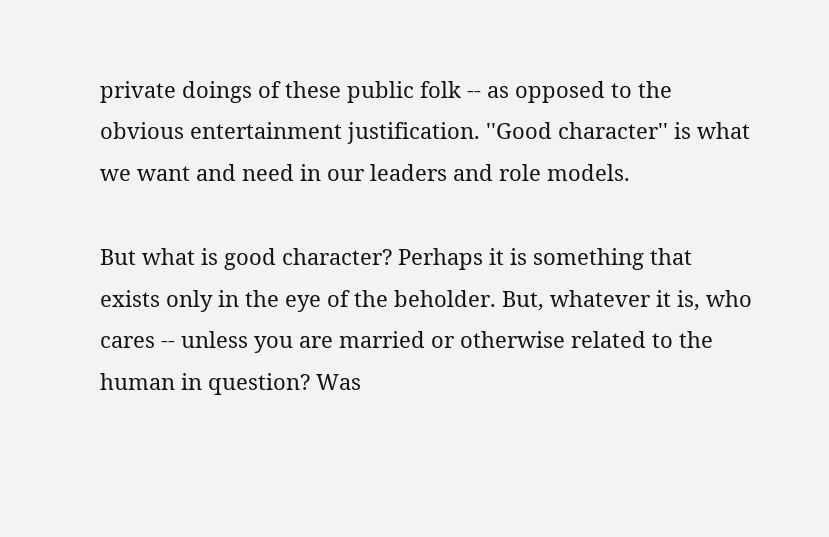private doings of these public folk -- as opposed to the obvious entertainment justification. ''Good character'' is what we want and need in our leaders and role models.

But what is good character? Perhaps it is something that exists only in the eye of the beholder. But, whatever it is, who cares -- unless you are married or otherwise related to the human in question? Was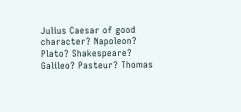Julius Caesar of good character? Napoleon? Plato? Shakespeare? Galileo? Pasteur? Thomas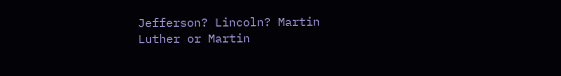Jefferson? Lincoln? Martin Luther or Martin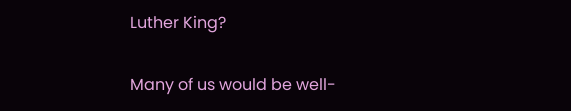Luther King?

Many of us would be well-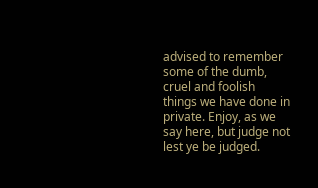advised to remember some of the dumb, cruel and foolish things we have done in private. Enjoy, as we say here, but judge not lest ye be judged.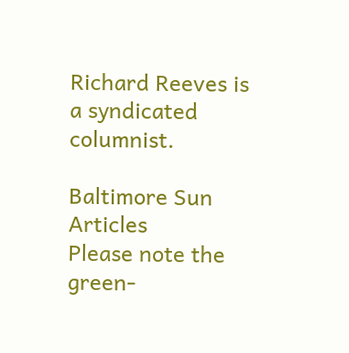Richard Reeves is a syndicated columnist.

Baltimore Sun Articles
Please note the green-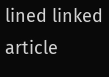lined linked article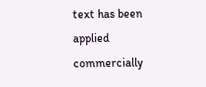text has been applied commercially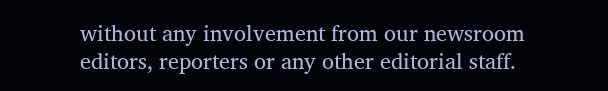without any involvement from our newsroom editors, reporters or any other editorial staff.